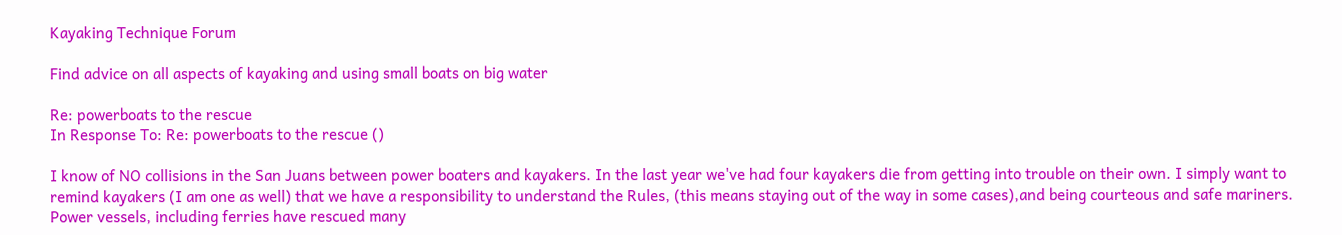Kayaking Technique Forum

Find advice on all aspects of kayaking and using small boats on big water

Re: powerboats to the rescue
In Response To: Re: powerboats to the rescue ()

I know of NO collisions in the San Juans between power boaters and kayakers. In the last year we've had four kayakers die from getting into trouble on their own. I simply want to remind kayakers (I am one as well) that we have a responsibility to understand the Rules, (this means staying out of the way in some cases),and being courteous and safe mariners. Power vessels, including ferries have rescued many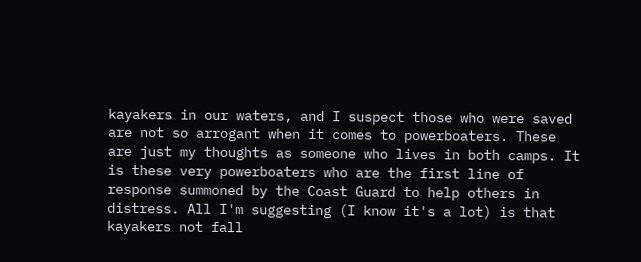kayakers in our waters, and I suspect those who were saved are not so arrogant when it comes to powerboaters. These are just my thoughts as someone who lives in both camps. It is these very powerboaters who are the first line of response summoned by the Coast Guard to help others in distress. All I'm suggesting (I know it's a lot) is that kayakers not fall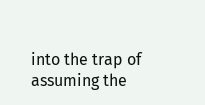into the trap of assuming the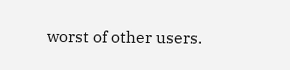worst of other users.